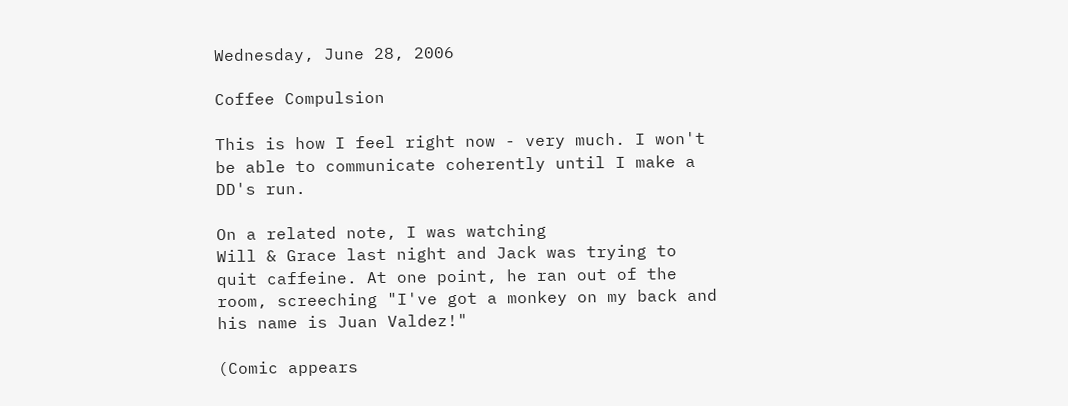Wednesday, June 28, 2006

Coffee Compulsion

This is how I feel right now - very much. I won't be able to communicate coherently until I make a DD's run.

On a related note, I was watching
Will & Grace last night and Jack was trying to quit caffeine. At one point, he ran out of the room, screeching "I've got a monkey on my back and his name is Juan Valdez!"

(Comic appears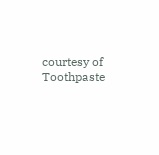courtesy of Toothpaste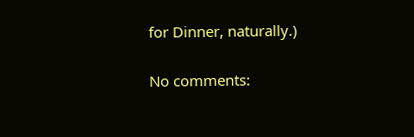for Dinner, naturally.)

No comments: